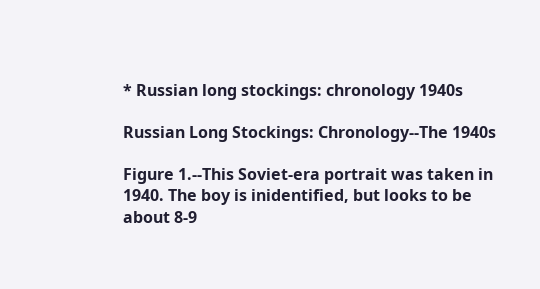* Russian long stockings: chronology 1940s

Russian Long Stockings: Chronology--The 1940s

Figure 1.--This Soviet-era portrait was taken in 1940. The boy is inidentified, but looks to be about 8-9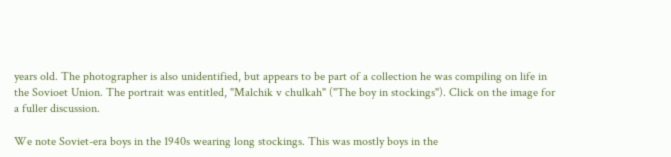years old. The photographer is also unidentified, but appears to be part of a collection he was compiling on life in the Sovioet Union. The portrait was entitled, "Malchik v chulkah" ("The boy in stockings"). Click on the image for a fuller discussion.

We note Soviet-era boys in the 1940s wearing long stockings. This was mostly boys in the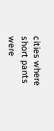cities where short pants were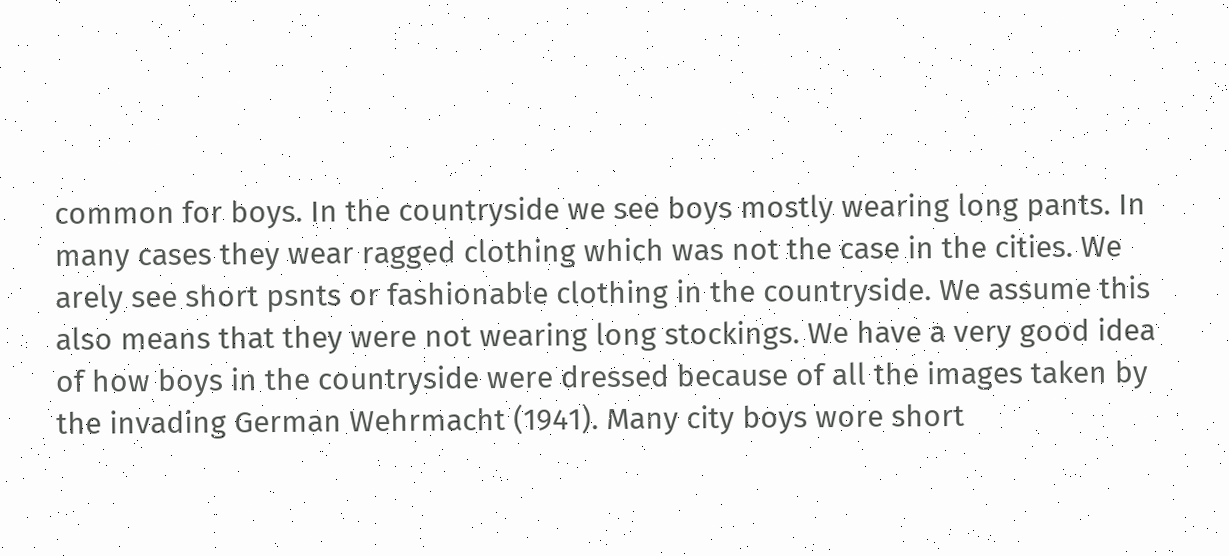common for boys. In the countryside we see boys mostly wearing long pants. In many cases they wear ragged clothing which was not the case in the cities. We arely see short psnts or fashionable clothing in the countryside. We assume this also means that they were not wearing long stockings. We have a very good idea of how boys in the countryside were dressed because of all the images taken by the invading German Wehrmacht (1941). Many city boys wore short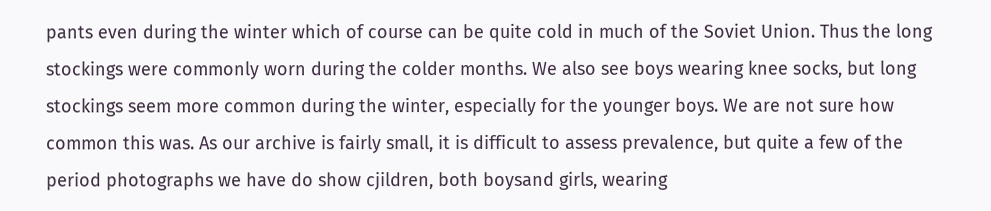pants even during the winter which of course can be quite cold in much of the Soviet Union. Thus the long stockings were commonly worn during the colder months. We also see boys wearing knee socks, but long stockings seem more common during the winter, especially for the younger boys. We are not sure how common this was. As our archive is fairly small, it is difficult to assess prevalence, but quite a few of the period photographs we have do show cjildren, both boysand girls, wearing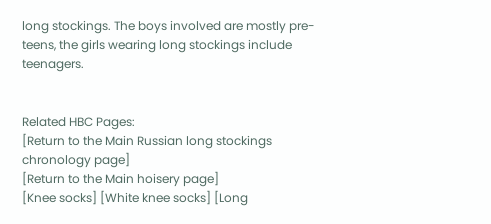long stockings. The boys involved are mostly pre-teens, the girls wearing long stockings include teenagers.


Related HBC Pages:
[Return to the Main Russian long stockings chronology page]
[Return to the Main hoisery page]
[Knee socks] [White knee socks] [Long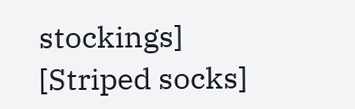stockings]
[Striped socks]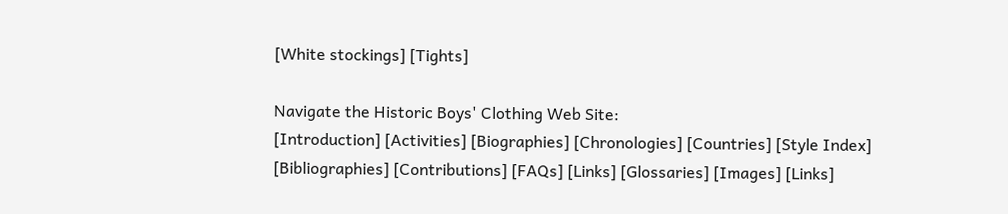[White stockings] [Tights]

Navigate the Historic Boys' Clothing Web Site:
[Introduction] [Activities] [Biographies] [Chronologies] [Countries] [Style Index]
[Bibliographies] [Contributions] [FAQs] [Links] [Glossaries] [Images] [Links]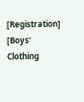[Registration]
[Boys' Clothing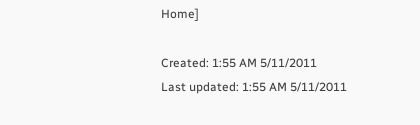Home]

Created: 1:55 AM 5/11/2011
Last updated: 1:55 AM 5/11/2011